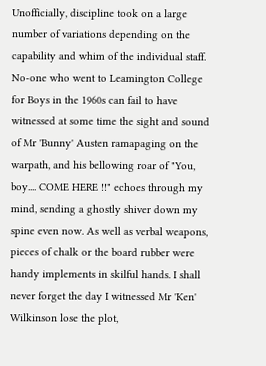Unofficially, discipline took on a large number of variations depending on the capability and whim of the individual staff. No-one who went to Leamington College for Boys in the 1960s can fail to have witnessed at some time the sight and sound of Mr 'Bunny' Austen ramapaging on the warpath, and his bellowing roar of "You, boy.... COME HERE !!" echoes through my mind, sending a ghostly shiver down my spine even now. As well as verbal weapons, pieces of chalk or the board rubber were handy implements in skilful hands. I shall never forget the day I witnessed Mr 'Ken' Wilkinson lose the plot,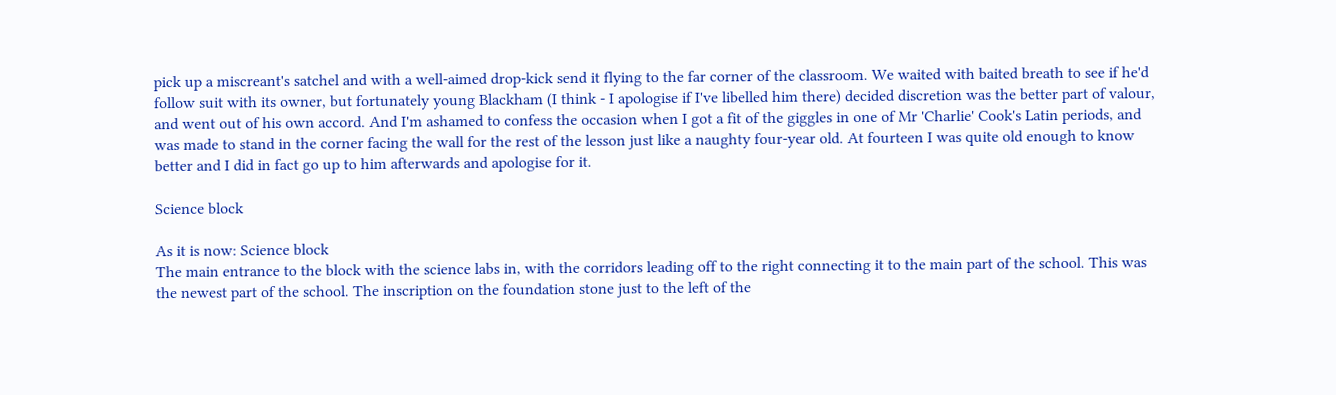pick up a miscreant's satchel and with a well-aimed drop-kick send it flying to the far corner of the classroom. We waited with baited breath to see if he'd follow suit with its owner, but fortunately young Blackham (I think - I apologise if I've libelled him there) decided discretion was the better part of valour, and went out of his own accord. And I'm ashamed to confess the occasion when I got a fit of the giggles in one of Mr 'Charlie' Cook's Latin periods, and was made to stand in the corner facing the wall for the rest of the lesson just like a naughty four-year old. At fourteen I was quite old enough to know better and I did in fact go up to him afterwards and apologise for it.

Science block

As it is now: Science block
The main entrance to the block with the science labs in, with the corridors leading off to the right connecting it to the main part of the school. This was the newest part of the school. The inscription on the foundation stone just to the left of the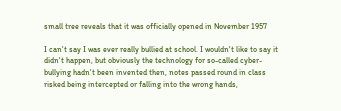small tree reveals that it was officially opened in November 1957

I can't say I was ever really bullied at school. I wouldn't like to say it didn't happen, but obviously the technology for so-called cyber-bullying hadn't been invented then, notes passed round in class risked being intercepted or falling into the wrong hands,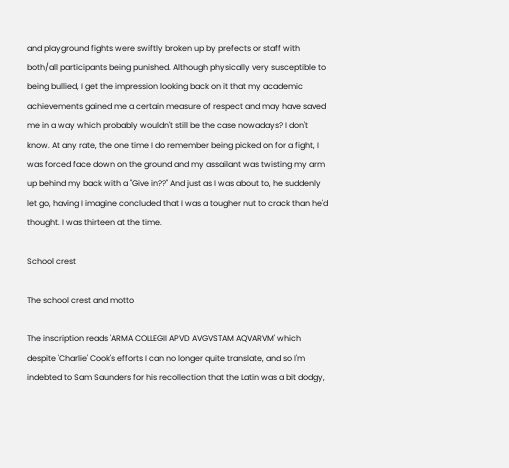and playground fights were swiftly broken up by prefects or staff with both/all participants being punished. Although physically very susceptible to being bullied, I get the impression looking back on it that my academic achievements gained me a certain measure of respect and may have saved me in a way which probably wouldn't still be the case nowadays? I don't know. At any rate, the one time I do remember being picked on for a fight, I was forced face down on the ground and my assailant was twisting my arm up behind my back with a "Give in??" And just as I was about to, he suddenly let go, having I imagine concluded that I was a tougher nut to crack than he'd thought. I was thirteen at the time.

School crest

The school crest and motto

The inscription reads 'ARMA COLLEGII APVD AVGVSTAM AQVARVM' which despite 'Charlie' Cook's efforts I can no longer quite translate, and so I'm indebted to Sam Saunders for his recollection that the Latin was a bit dodgy,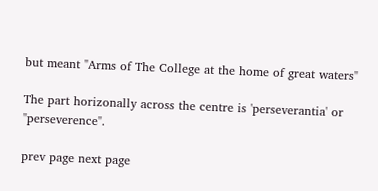but meant "Arms of The College at the home of great waters"

The part horizonally across the centre is 'perseverantia' or "perseverence".

prev page next page